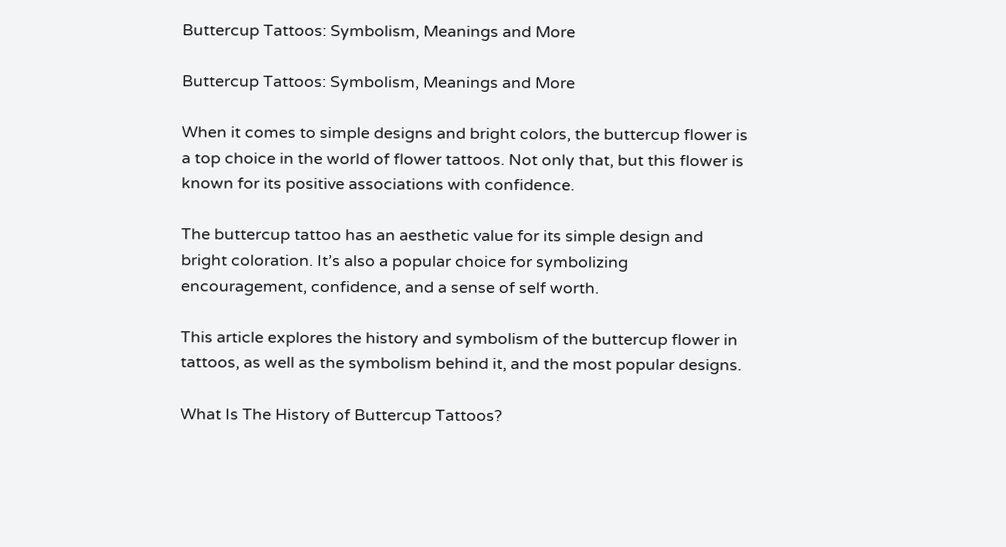Buttercup Tattoos: Symbolism, Meanings and More

Buttercup Tattoos: Symbolism, Meanings and More

When it comes to simple designs and bright colors, the buttercup flower is a top choice in the world of flower tattoos. Not only that, but this flower is known for its positive associations with confidence.

The buttercup tattoo has an aesthetic value for its simple design and bright coloration. It’s also a popular choice for symbolizing encouragement, confidence, and a sense of self worth.

This article explores the history and symbolism of the buttercup flower in tattoos, as well as the symbolism behind it, and the most popular designs.

What Is The History of Buttercup Tattoos?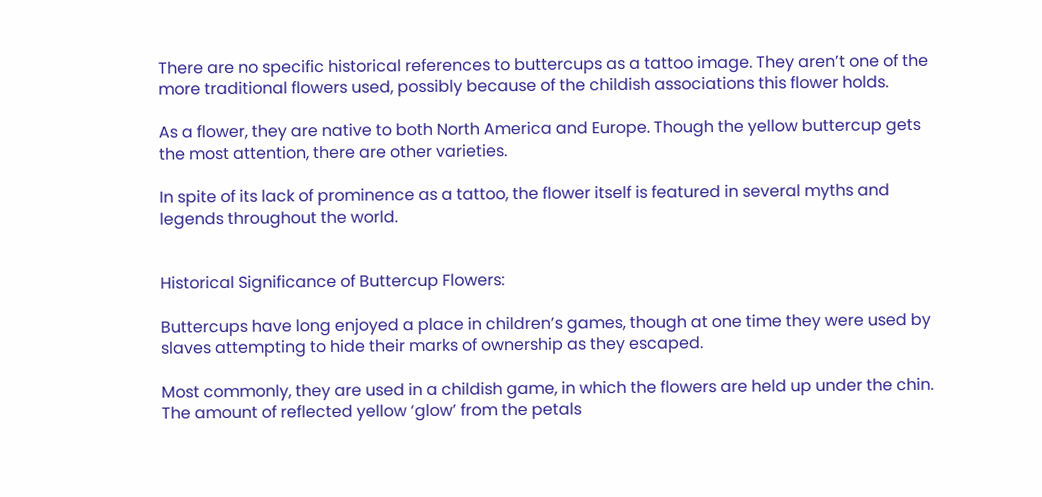There are no specific historical references to buttercups as a tattoo image. They aren’t one of the more traditional flowers used, possibly because of the childish associations this flower holds.

As a flower, they are native to both North America and Europe. Though the yellow buttercup gets the most attention, there are other varieties.

In spite of its lack of prominence as a tattoo, the flower itself is featured in several myths and legends throughout the world.


Historical Significance of Buttercup Flowers:

Buttercups have long enjoyed a place in children’s games, though at one time they were used by slaves attempting to hide their marks of ownership as they escaped.

Most commonly, they are used in a childish game, in which the flowers are held up under the chin. The amount of reflected yellow ‘glow’ from the petals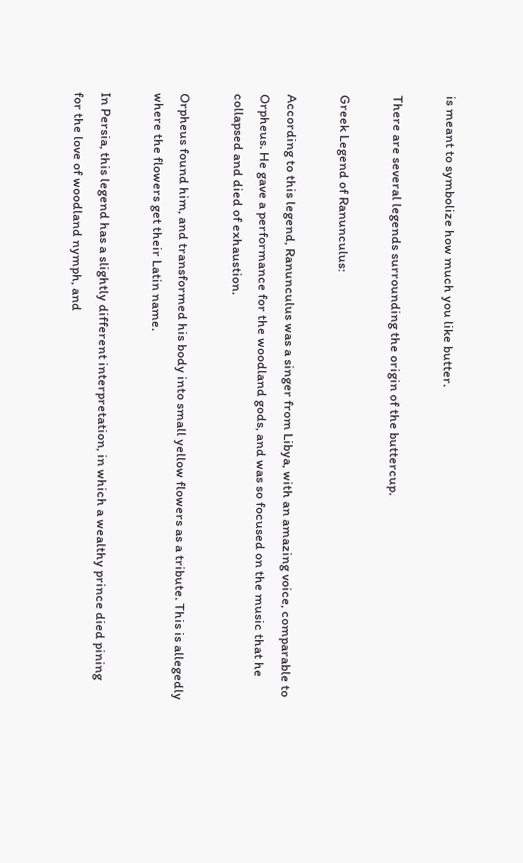is meant to symbolize how much you like butter.

There are several legends surrounding the origin of the buttercup.

Greek Legend of Ranunculus:

According to this legend, Ranunculus was a singer from Libya, with an amazing voice, comparable to Orpheus. He gave a performance for the woodland gods, and was so focused on the music that he collapsed and died of exhaustion.

Orpheus found him, and transformed his body into small yellow flowers as a tribute. This is allegedly where the flowers get their Latin name.

In Persia, this legend has a slightly different interpretation, in which a wealthy prince died pining for the love of woodland nymph, and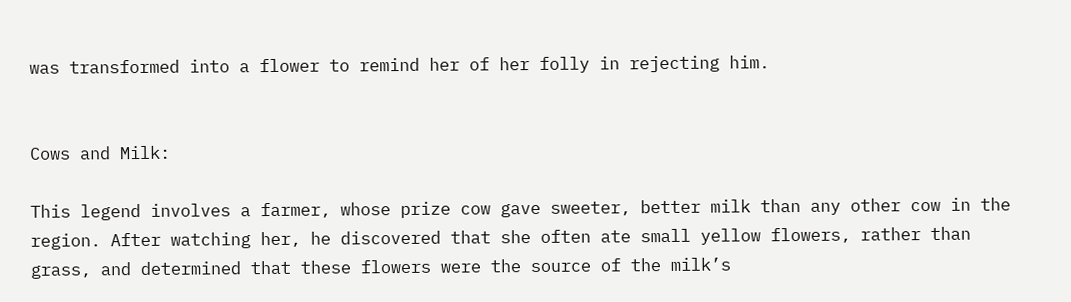was transformed into a flower to remind her of her folly in rejecting him.


Cows and Milk:

This legend involves a farmer, whose prize cow gave sweeter, better milk than any other cow in the region. After watching her, he discovered that she often ate small yellow flowers, rather than grass, and determined that these flowers were the source of the milk’s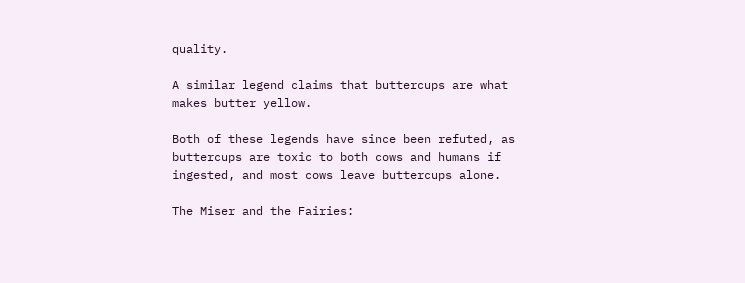quality.

A similar legend claims that buttercups are what makes butter yellow.

Both of these legends have since been refuted, as buttercups are toxic to both cows and humans if ingested, and most cows leave buttercups alone.

The Miser and the Fairies: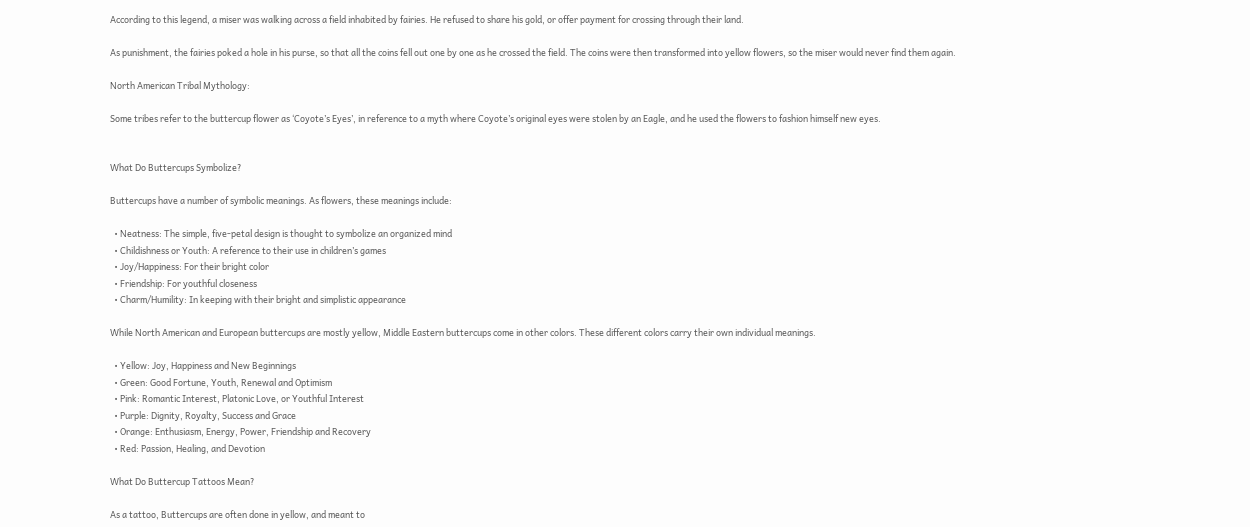According to this legend, a miser was walking across a field inhabited by fairies. He refused to share his gold, or offer payment for crossing through their land.

As punishment, the fairies poked a hole in his purse, so that all the coins fell out one by one as he crossed the field. The coins were then transformed into yellow flowers, so the miser would never find them again.

North American Tribal Mythology:

Some tribes refer to the buttercup flower as ‘Coyote’s Eyes’, in reference to a myth where Coyote’s original eyes were stolen by an Eagle, and he used the flowers to fashion himself new eyes.


What Do Buttercups Symbolize?

Buttercups have a number of symbolic meanings. As flowers, these meanings include:

  • Neatness: The simple, five-petal design is thought to symbolize an organized mind
  • Childishness or Youth: A reference to their use in children’s games
  • Joy/Happiness: For their bright color
  • Friendship: For youthful closeness
  • Charm/Humility: In keeping with their bright and simplistic appearance

While North American and European buttercups are mostly yellow, Middle Eastern buttercups come in other colors. These different colors carry their own individual meanings.

  • Yellow: Joy, Happiness and New Beginnings
  • Green: Good Fortune, Youth, Renewal and Optimism
  • Pink: Romantic Interest, Platonic Love, or Youthful Interest
  • Purple: Dignity, Royalty, Success and Grace
  • Orange: Enthusiasm, Energy, Power, Friendship and Recovery
  • Red: Passion, Healing, and Devotion

What Do Buttercup Tattoos Mean?

As a tattoo, Buttercups are often done in yellow, and meant to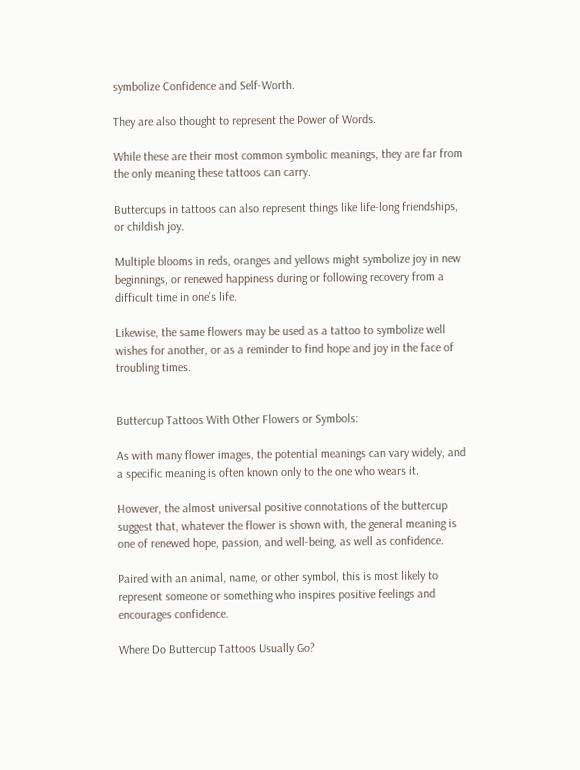symbolize Confidence and Self-Worth.

They are also thought to represent the Power of Words.

While these are their most common symbolic meanings, they are far from the only meaning these tattoos can carry.

Buttercups in tattoos can also represent things like life-long friendships, or childish joy.

Multiple blooms in reds, oranges and yellows might symbolize joy in new beginnings, or renewed happiness during or following recovery from a difficult time in one’s life.

Likewise, the same flowers may be used as a tattoo to symbolize well wishes for another, or as a reminder to find hope and joy in the face of troubling times.


Buttercup Tattoos With Other Flowers or Symbols:

As with many flower images, the potential meanings can vary widely, and a specific meaning is often known only to the one who wears it.

However, the almost universal positive connotations of the buttercup suggest that, whatever the flower is shown with, the general meaning is one of renewed hope, passion, and well-being, as well as confidence.

Paired with an animal, name, or other symbol, this is most likely to represent someone or something who inspires positive feelings and encourages confidence.

Where Do Buttercup Tattoos Usually Go?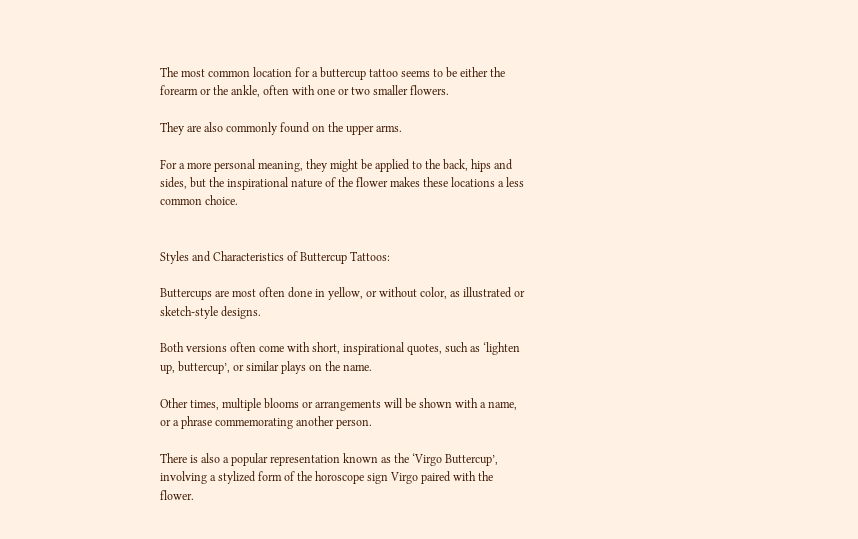The most common location for a buttercup tattoo seems to be either the forearm or the ankle, often with one or two smaller flowers.

They are also commonly found on the upper arms.

For a more personal meaning, they might be applied to the back, hips and sides, but the inspirational nature of the flower makes these locations a less common choice.


Styles and Characteristics of Buttercup Tattoos:

Buttercups are most often done in yellow, or without color, as illustrated or sketch-style designs.

Both versions often come with short, inspirational quotes, such as ‘lighten up, buttercup’, or similar plays on the name.

Other times, multiple blooms or arrangements will be shown with a name, or a phrase commemorating another person.

There is also a popular representation known as the ‘Virgo Buttercup’, involving a stylized form of the horoscope sign Virgo paired with the flower.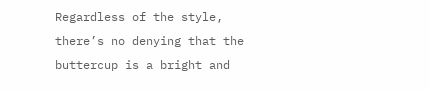Regardless of the style, there’s no denying that the buttercup is a bright and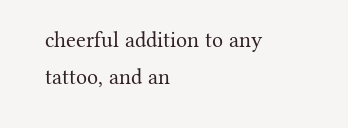cheerful addition to any tattoo, and an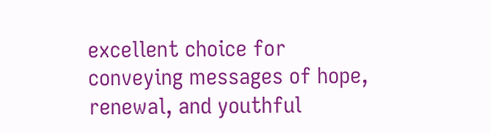excellent choice for conveying messages of hope, renewal, and youthful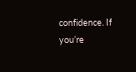confidence. If you’re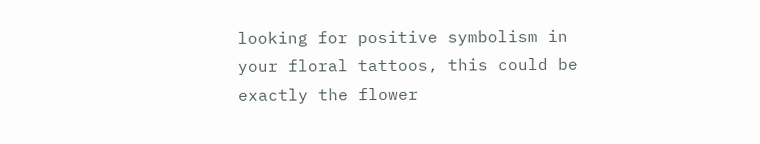looking for positive symbolism in your floral tattoos, this could be exactly the flower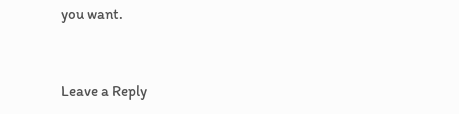you want.


Leave a Reply